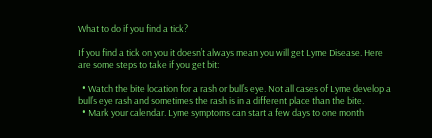What to do if you find a tick?

If you find a tick on you it doesn’t always mean you will get Lyme Disease. Here are some steps to take if you get bit:

  • Watch the bite location for a rash or bull’s eye. Not all cases of Lyme develop a bull’s eye rash and sometimes the rash is in a different place than the bite.
  • Mark your calendar. Lyme symptoms can start a few days to one month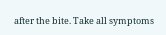after the bite. Take all symptoms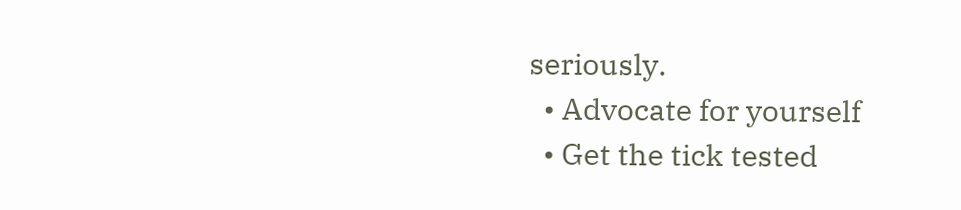seriously.
  • Advocate for yourself
  • Get the tick tested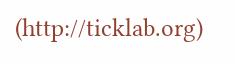(http://ticklab.org)